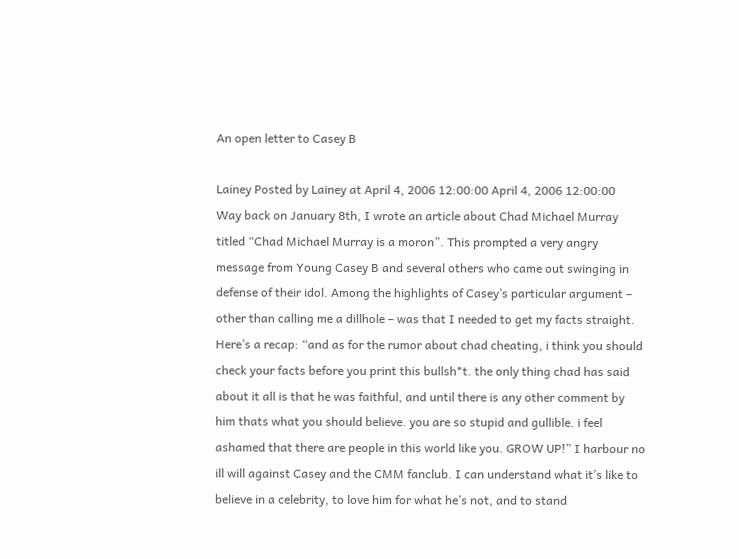An open letter to Casey B

Lainey Posted by Lainey at April 4, 2006 12:00:00 April 4, 2006 12:00:00
Way back on January 8th, I wrote an article about Chad Michael Murray titled “Chad Michael Murray is a moron”. This prompted a very angry message from Young Casey B and several others who came out swinging in defense of their idol. Among the highlights of Casey’s particular argument – other than calling me a dillhole – was that I needed to get my facts straight. Here’s a recap: “and as for the rumor about chad cheating, i think you should check your facts before you print this bullsh*t. the only thing chad has said about it all is that he was faithful, and until there is any other comment by him thats what you should believe. you are so stupid and gullible. i feel ashamed that there are people in this world like you. GROW UP!” I harbour no ill will against Casey and the CMM fanclub. I can understand what it’s like to believe in a celebrity, to love him for what he’s not, and to stand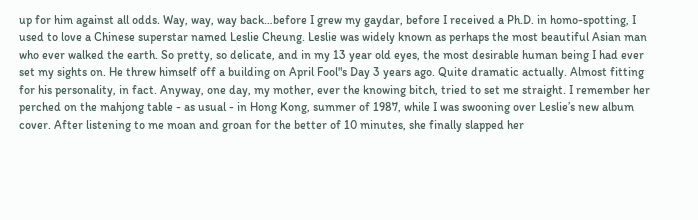up for him against all odds. Way, way, way back…before I grew my gaydar, before I received a Ph.D. in homo-spotting, I used to love a Chinese superstar named Leslie Cheung. Leslie was widely known as perhaps the most beautiful Asian man who ever walked the earth. So pretty, so delicate, and in my 13 year old eyes, the most desirable human being I had ever set my sights on. He threw himself off a building on April Fool"s Day 3 years ago. Quite dramatic actually. Almost fitting for his personality, in fact. Anyway, one day, my mother, ever the knowing bitch, tried to set me straight. I remember her perched on the mahjong table - as usual - in Hong Kong, summer of 1987, while I was swooning over Leslie’s new album cover. After listening to me moan and groan for the better of 10 minutes, she finally slapped her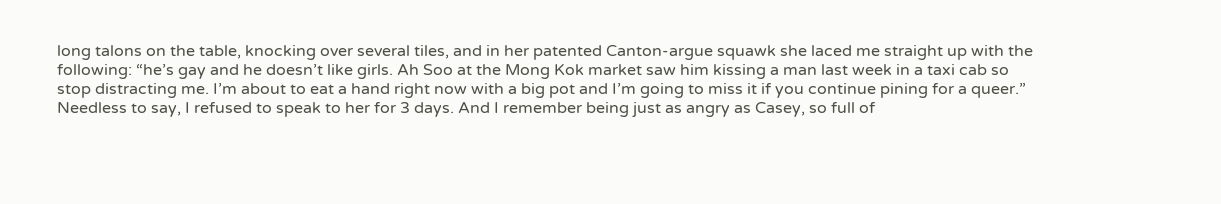long talons on the table, knocking over several tiles, and in her patented Canton-argue squawk she laced me straight up with the following: “he’s gay and he doesn’t like girls. Ah Soo at the Mong Kok market saw him kissing a man last week in a taxi cab so stop distracting me. I’m about to eat a hand right now with a big pot and I’m going to miss it if you continue pining for a queer.” Needless to say, I refused to speak to her for 3 days. And I remember being just as angry as Casey, so full of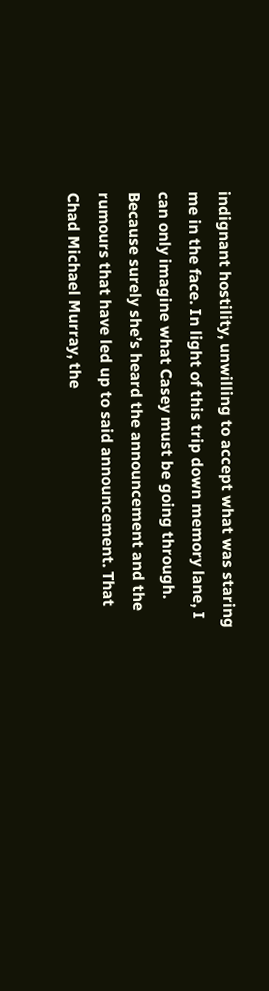indignant hostility, unwilling to accept what was staring me in the face. In light of this trip down memory lane, I can only imagine what Casey must be going through. Because surely she’s heard the announcement and the rumours that have led up to said announcement. That Chad Michael Murray, the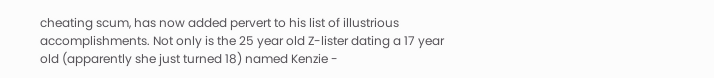cheating scum, has now added pervert to his list of illustrious accomplishments. Not only is the 25 year old Z-lister dating a 17 year old (apparently she just turned 18) named Kenzie -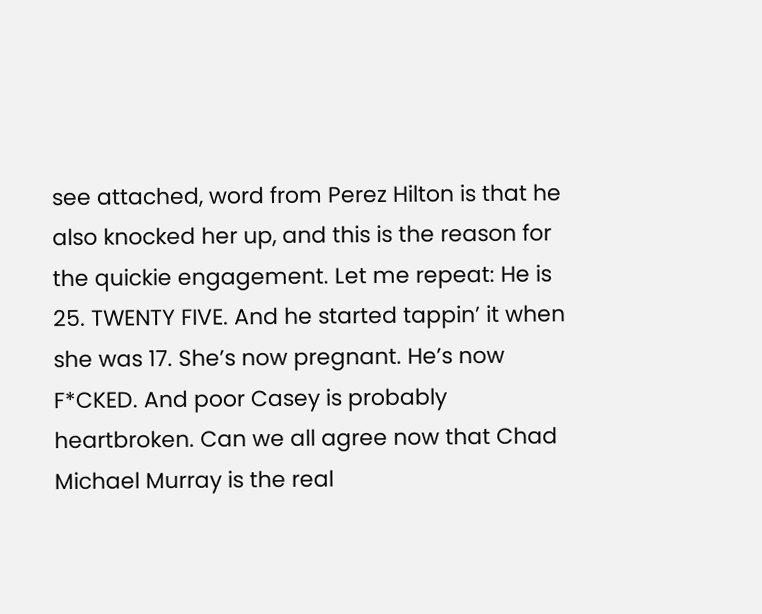see attached, word from Perez Hilton is that he also knocked her up, and this is the reason for the quickie engagement. Let me repeat: He is 25. TWENTY FIVE. And he started tappin’ it when she was 17. She’s now pregnant. He’s now F*CKED. And poor Casey is probably heartbroken. Can we all agree now that Chad Michael Murray is the real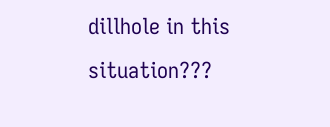dillhole in this situation???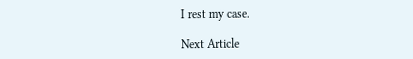I rest my case.

Next Article